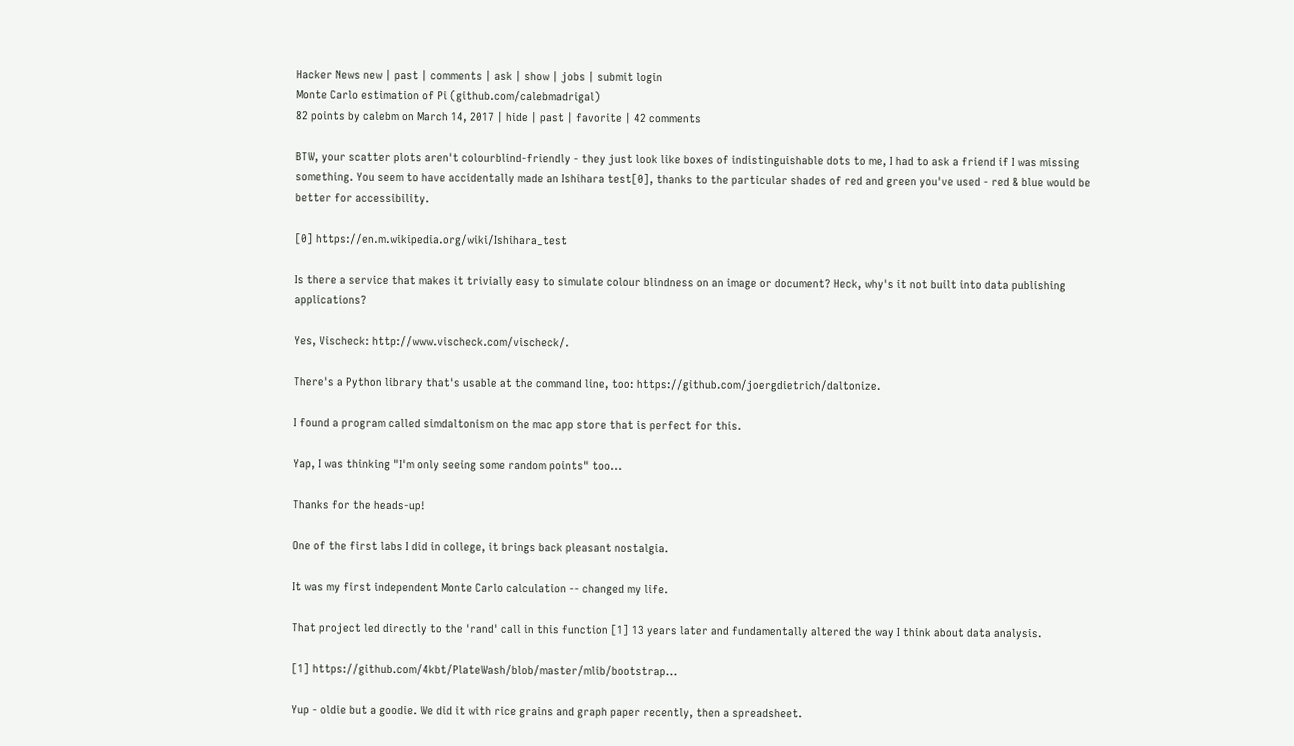Hacker News new | past | comments | ask | show | jobs | submit login
Monte Carlo estimation of Pi (github.com/calebmadrigal)
82 points by calebm on March 14, 2017 | hide | past | favorite | 42 comments

BTW, your scatter plots aren't colourblind-friendly - they just look like boxes of indistinguishable dots to me, I had to ask a friend if I was missing something. You seem to have accidentally made an Ishihara test[0], thanks to the particular shades of red and green you've used - red & blue would be better for accessibility.

[0] https://en.m.wikipedia.org/wiki/Ishihara_test

Is there a service that makes it trivially easy to simulate colour blindness on an image or document? Heck, why's it not built into data publishing applications?

Yes, Vischeck: http://www.vischeck.com/vischeck/.

There's a Python library that's usable at the command line, too: https://github.com/joergdietrich/daltonize.

I found a program called simdaltonism on the mac app store that is perfect for this.

Yap, I was thinking "I'm only seeing some random points" too...

Thanks for the heads-up!

One of the first labs I did in college, it brings back pleasant nostalgia.

It was my first independent Monte Carlo calculation -- changed my life.

That project led directly to the 'rand' call in this function [1] 13 years later and fundamentally altered the way I think about data analysis.

[1] https://github.com/4kbt/PlateWash/blob/master/mlib/bootstrap...

Yup - oldie but a goodie. We did it with rice grains and graph paper recently, then a spreadsheet.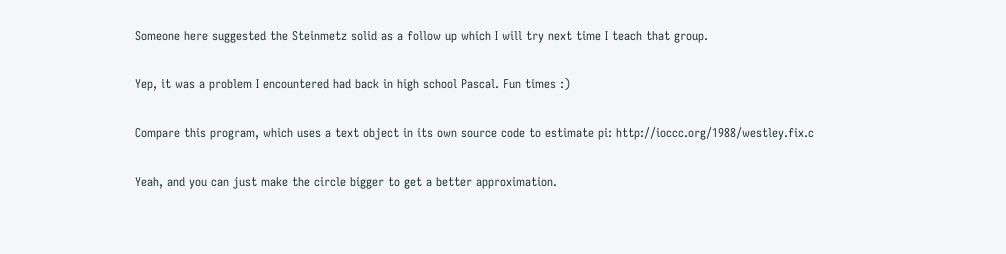Someone here suggested the Steinmetz solid as a follow up which I will try next time I teach that group.

Yep, it was a problem I encountered had back in high school Pascal. Fun times :)

Compare this program, which uses a text object in its own source code to estimate pi: http://ioccc.org/1988/westley.fix.c

Yeah, and you can just make the circle bigger to get a better approximation.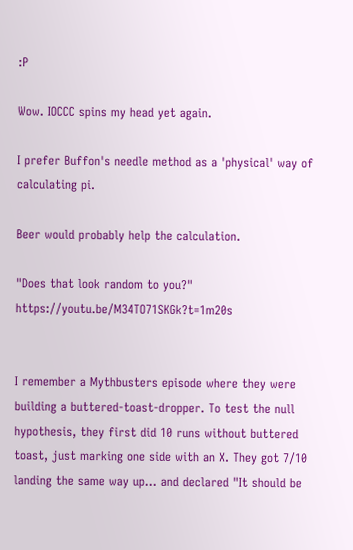:P

Wow. IOCCC spins my head yet again.

I prefer Buffon's needle method as a 'physical' way of calculating pi.

Beer would probably help the calculation.

"Does that look random to you?" https://youtu.be/M34TO71SKGk?t=1m20s


I remember a Mythbusters episode where they were building a buttered-toast-dropper. To test the null hypothesis, they first did 10 runs without buttered toast, just marking one side with an X. They got 7/10 landing the same way up... and declared "It should be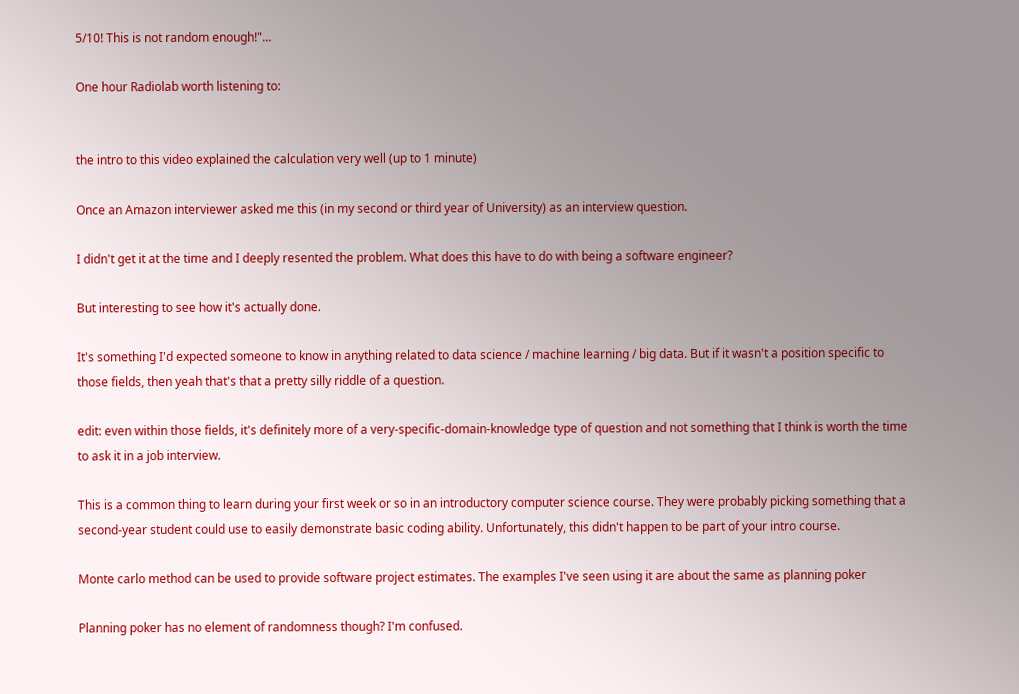5/10! This is not random enough!"...

One hour Radiolab worth listening to:


the intro to this video explained the calculation very well (up to 1 minute)

Once an Amazon interviewer asked me this (in my second or third year of University) as an interview question.

I didn't get it at the time and I deeply resented the problem. What does this have to do with being a software engineer?

But interesting to see how it's actually done.

It's something I'd expected someone to know in anything related to data science / machine learning / big data. But if it wasn't a position specific to those fields, then yeah that's that a pretty silly riddle of a question.

edit: even within those fields, it's definitely more of a very-specific-domain-knowledge type of question and not something that I think is worth the time to ask it in a job interview.

This is a common thing to learn during your first week or so in an introductory computer science course. They were probably picking something that a second-year student could use to easily demonstrate basic coding ability. Unfortunately, this didn't happen to be part of your intro course.

Monte carlo method can be used to provide software project estimates. The examples I've seen using it are about the same as planning poker

Planning poker has no element of randomness though? I'm confused.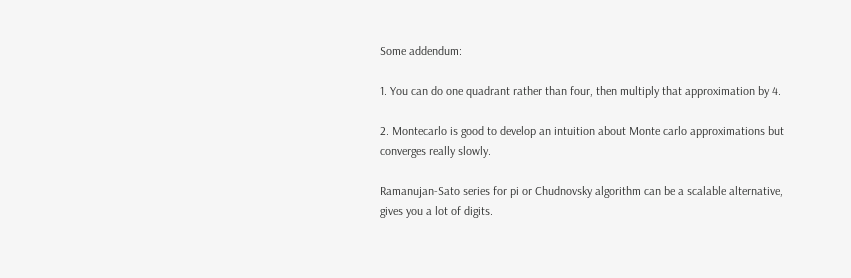Some addendum:

1. You can do one quadrant rather than four, then multiply that approximation by 4.

2. Montecarlo is good to develop an intuition about Monte carlo approximations but converges really slowly.

Ramanujan-Sato series for pi or Chudnovsky algorithm can be a scalable alternative, gives you a lot of digits.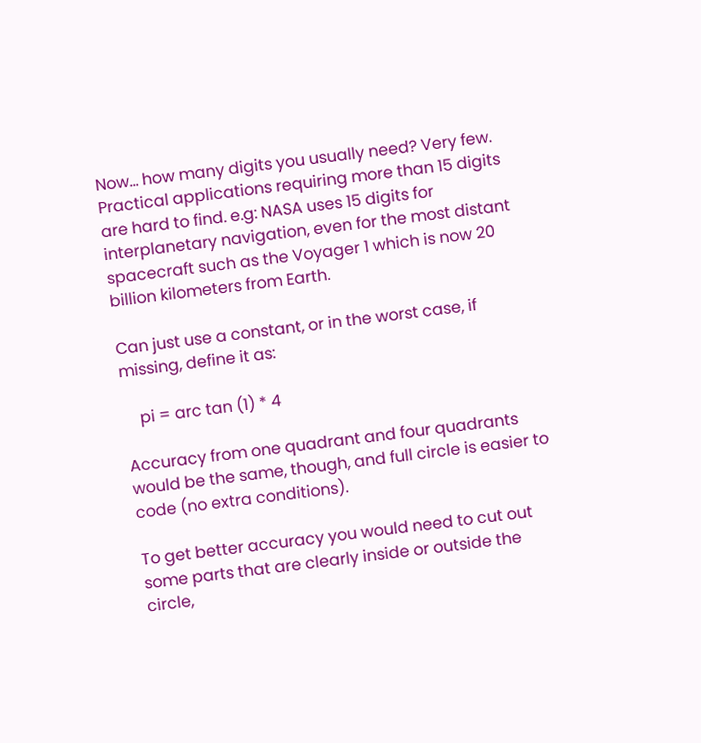Now... how many digits you usually need? Very few. Practical applications requiring more than 15 digits are hard to find. e.g: NASA uses 15 digits for interplanetary navigation, even for the most distant spacecraft such as the Voyager 1 which is now 20 billion kilometers from Earth.

Can just use a constant, or in the worst case, if missing, define it as:

    pi = arc tan (1) * 4

Accuracy from one quadrant and four quadrants would be the same, though, and full circle is easier to code (no extra conditions).

To get better accuracy you would need to cut out some parts that are clearly inside or outside the circle,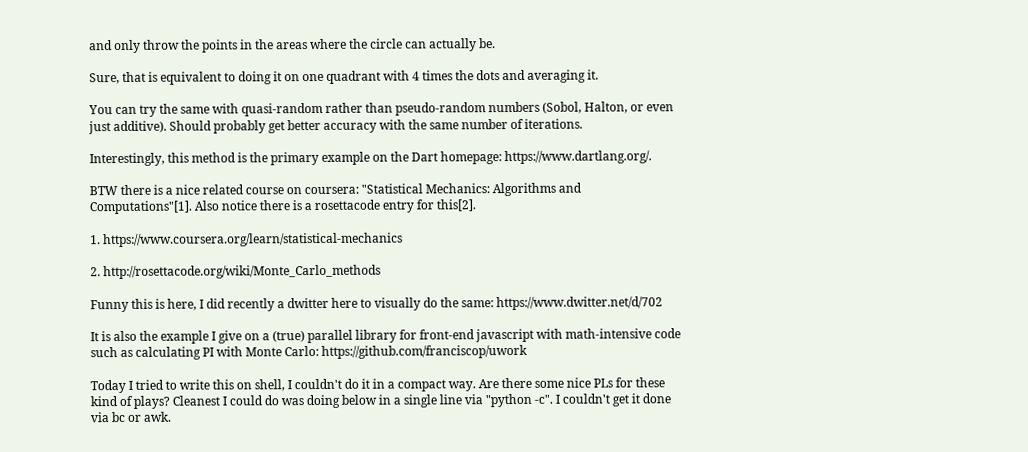and only throw the points in the areas where the circle can actually be.

Sure, that is equivalent to doing it on one quadrant with 4 times the dots and averaging it.

You can try the same with quasi-random rather than pseudo-random numbers (Sobol, Halton, or even just additive). Should probably get better accuracy with the same number of iterations.

Interestingly, this method is the primary example on the Dart homepage: https://www.dartlang.org/.

BTW there is a nice related course on coursera: "Statistical Mechanics: Algorithms and Computations"[1]. Also notice there is a rosettacode entry for this[2].

1. https://www.coursera.org/learn/statistical-mechanics

2. http://rosettacode.org/wiki/Monte_Carlo_methods

Funny this is here, I did recently a dwitter here to visually do the same: https://www.dwitter.net/d/702

It is also the example I give on a (true) parallel library for front-end javascript with math-intensive code such as calculating PI with Monte Carlo: https://github.com/franciscop/uwork

Today I tried to write this on shell, I couldn't do it in a compact way. Are there some nice PLs for these kind of plays? Cleanest I could do was doing below in a single line via "python -c". I couldn't get it done via bc or awk.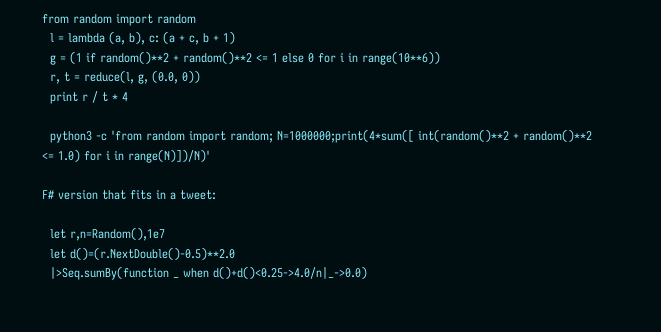from random import random
  l = lambda (a, b), c: (a + c, b + 1)
  g = (1 if random()**2 + random()**2 <= 1 else 0 for i in range(10**6))
  r, t = reduce(l, g, (0.0, 0))
  print r / t * 4

  python3 -c 'from random import random; N=1000000;print(4*sum([ int(random()**2 + random()**2 <= 1.0) for i in range(N)])/N)'

F# version that fits in a tweet:

  let r,n=Random(),1e7
  let d()=(r.NextDouble()-0.5)**2.0
  |>Seq.sumBy(function _ when d()+d()<0.25->4.0/n|_->0.0)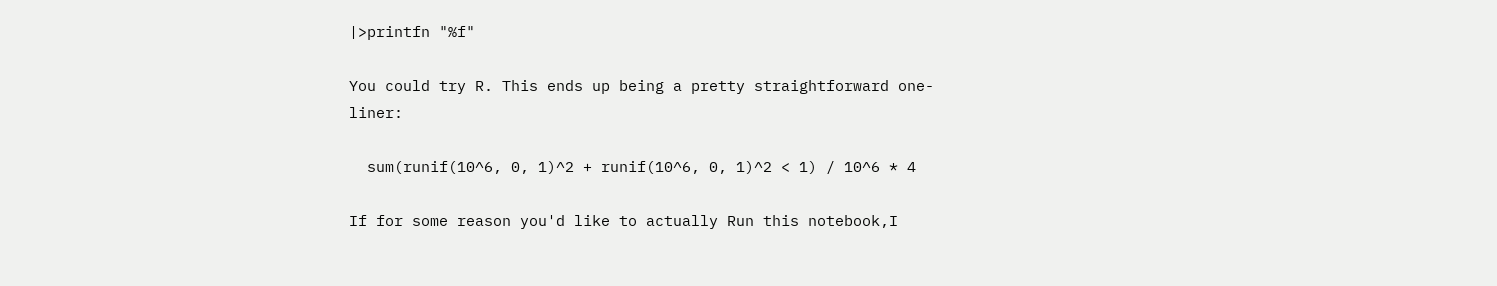|>printfn "%f"

You could try R. This ends up being a pretty straightforward one-liner:

  sum(runif(10^6, 0, 1)^2 + runif(10^6, 0, 1)^2 < 1) / 10^6 * 4

If for some reason you'd like to actually Run this notebook,I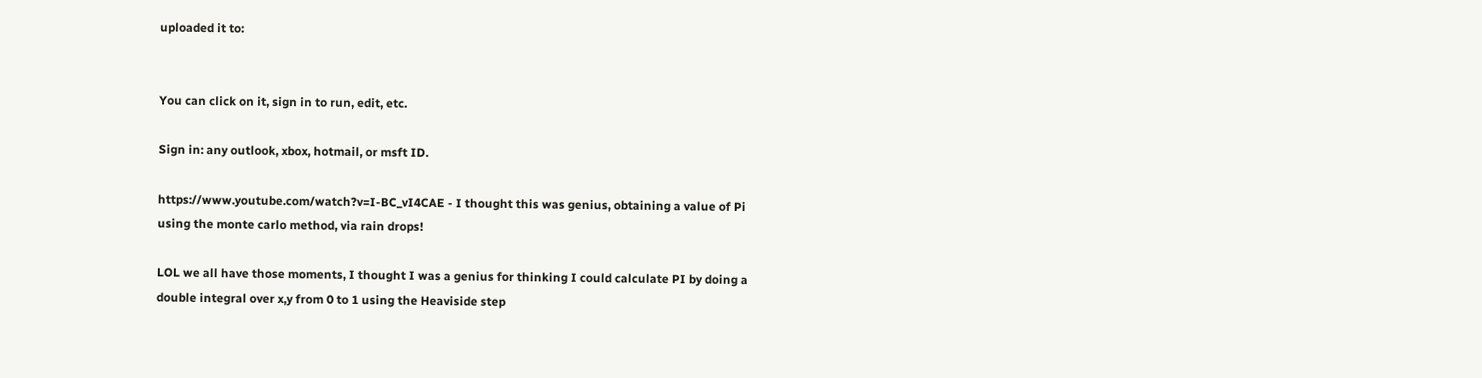uploaded it to:


You can click on it, sign in to run, edit, etc.

Sign in: any outlook, xbox, hotmail, or msft ID.

https://www.youtube.com/watch?v=I-BC_vI4CAE - I thought this was genius, obtaining a value of Pi using the monte carlo method, via rain drops!

LOL we all have those moments, I thought I was a genius for thinking I could calculate PI by doing a double integral over x,y from 0 to 1 using the Heaviside step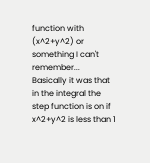function with (x^2+y^2) or something I can't remember... Basically it was that in the integral the step function is on if x^2+y^2 is less than 1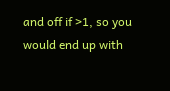and off if >1, so you would end up with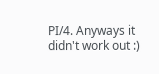PI/4. Anyways it didn't work out :)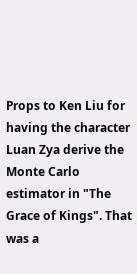Props to Ken Liu for having the character Luan Zya derive the Monte Carlo estimator in "The Grace of Kings". That was a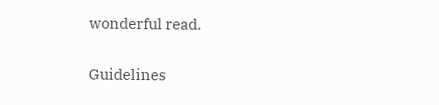wonderful read.

Guidelines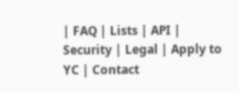| FAQ | Lists | API | Security | Legal | Apply to YC | Contact